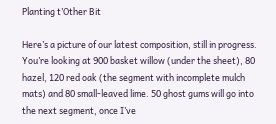Planting t’Other Bit

Here’s a picture of our latest composition, still in progress. You’re looking at 900 basket willow (under the sheet), 80 hazel, 120 red oak (the segment with incomplete mulch mats) and 80 small-leaved lime. 50 ghost gums will go into the next segment, once I’ve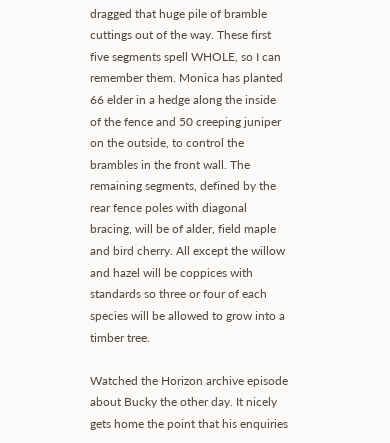dragged that huge pile of bramble cuttings out of the way. These first five segments spell WHOLE, so I can remember them. Monica has planted 66 elder in a hedge along the inside of the fence and 50 creeping juniper on the outside, to control the brambles in the front wall. The remaining segments, defined by the rear fence poles with diagonal bracing, will be of alder, field maple and bird cherry. All except the willow and hazel will be coppices with standards so three or four of each species will be allowed to grow into a timber tree.

Watched the Horizon archive episode about Bucky the other day. It nicely gets home the point that his enquiries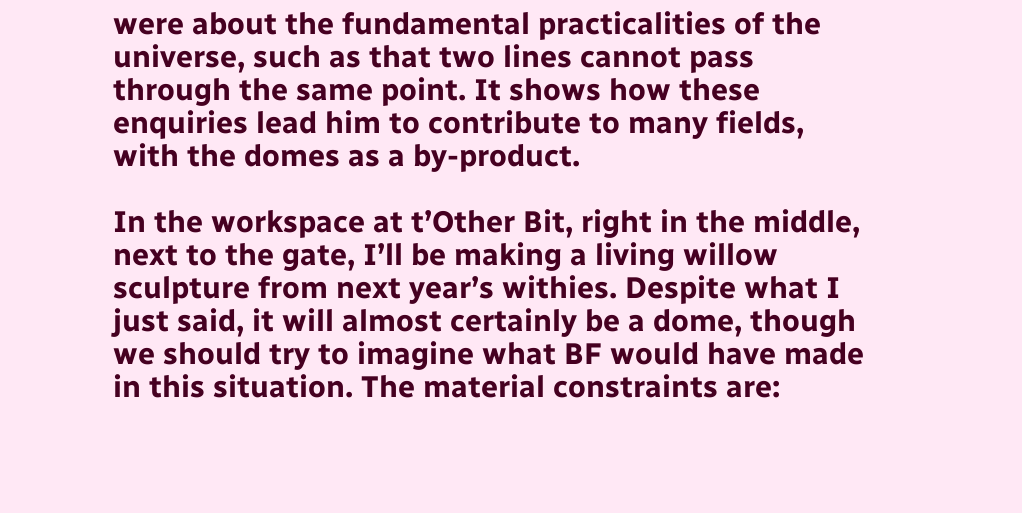were about the fundamental practicalities of the universe, such as that two lines cannot pass through the same point. It shows how these enquiries lead him to contribute to many fields, with the domes as a by-product.

In the workspace at t’Other Bit, right in the middle, next to the gate, I’ll be making a living willow sculpture from next year’s withies. Despite what I just said, it will almost certainly be a dome, though we should try to imagine what BF would have made in this situation. The material constraints are: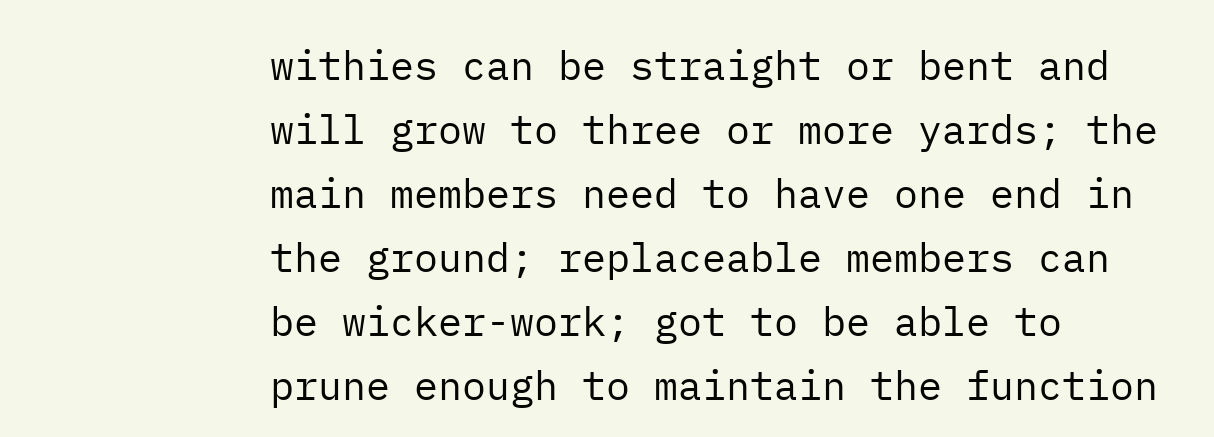withies can be straight or bent and will grow to three or more yards; the main members need to have one end in the ground; replaceable members can be wicker-work; got to be able to prune enough to maintain the function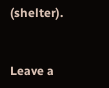(shelter).


Leave a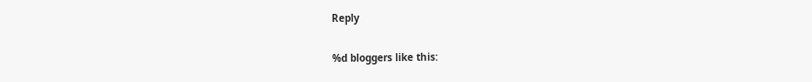Reply

%d bloggers like this: